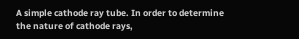A simple cathode ray tube. In order to determine the nature of cathode rays,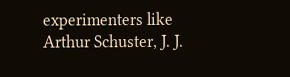experimenters like Arthur Schuster, J. J.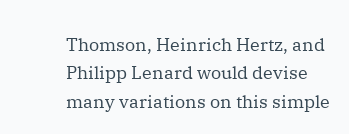Thomson, Heinrich Hertz, and Philipp Lenard would devise many variations on this simple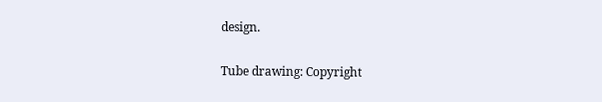design.

Tube drawing: Copyright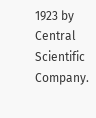1923 by Central Scientific Company.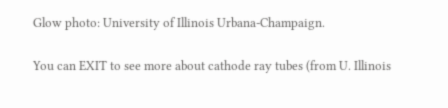Glow photo: University of Illinois Urbana-Champaign.

You can EXIT to see more about cathode ray tubes (from U. Illinois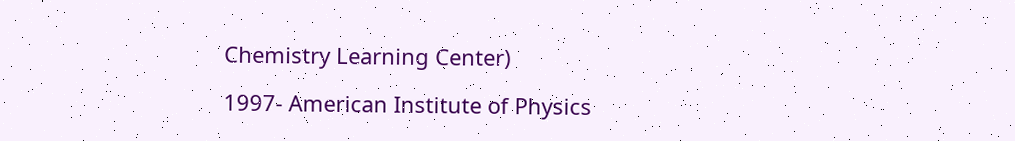Chemistry Learning Center)

1997- American Institute of Physics